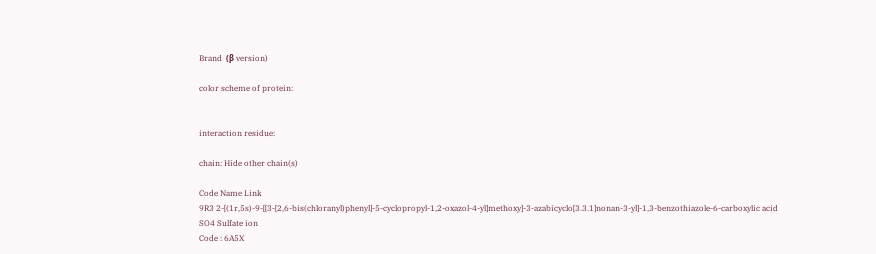Brand  (β version)

color scheme of protein:


interaction residue:

chain: Hide other chain(s)

Code Name Link
9R3 2-[(1r,5s)-9-[[3-[2,6-bis(chloranyl)phenyl]-5-cyclopropyl-1,2-oxazol-4-yl]methoxy]-3-azabicyclo[3.3.1]nonan-3-yl]-1,3-benzothiazole-6-carboxylic acid
SO4 Sulfate ion
Code : 6A5X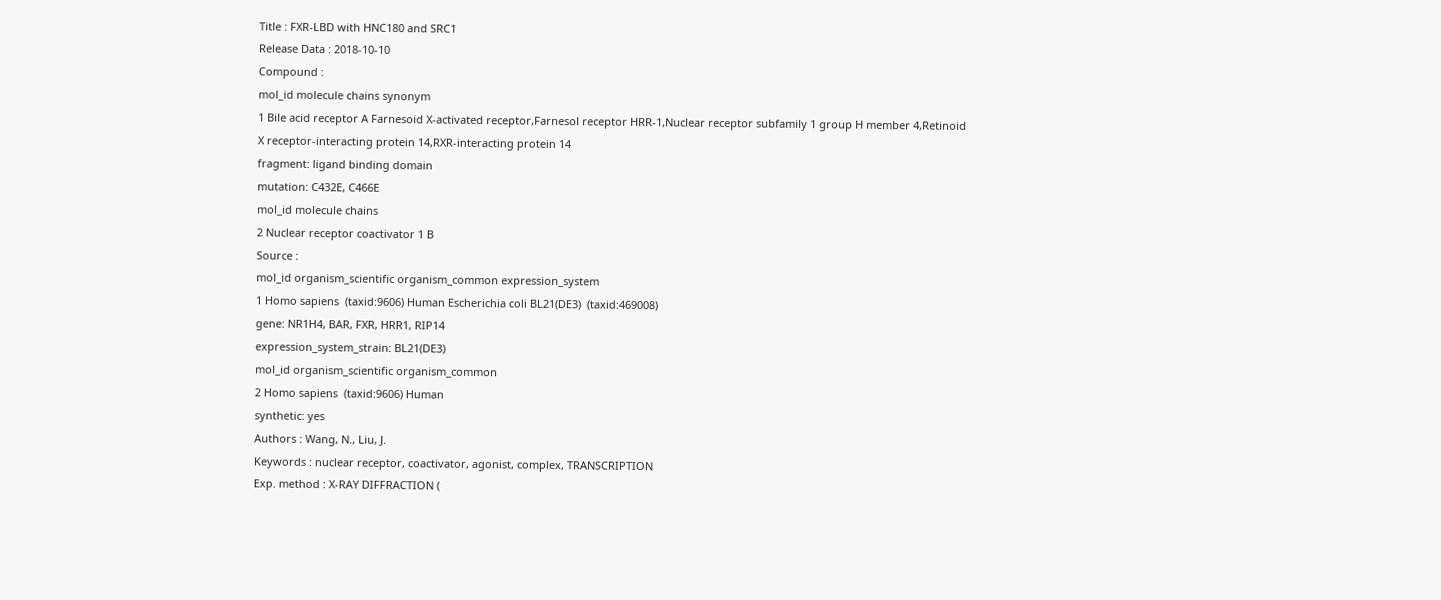Title : FXR-LBD with HNC180 and SRC1
Release Data : 2018-10-10
Compound :
mol_id molecule chains synonym
1 Bile acid receptor A Farnesoid X-activated receptor,Farnesol receptor HRR-1,Nuclear receptor subfamily 1 group H member 4,Retinoid X receptor-interacting protein 14,RXR-interacting protein 14
fragment: ligand binding domain
mutation: C432E, C466E
mol_id molecule chains
2 Nuclear receptor coactivator 1 B
Source :
mol_id organism_scientific organism_common expression_system
1 Homo sapiens  (taxid:9606) Human Escherichia coli BL21(DE3)  (taxid:469008)
gene: NR1H4, BAR, FXR, HRR1, RIP14
expression_system_strain: BL21(DE3)
mol_id organism_scientific organism_common
2 Homo sapiens  (taxid:9606) Human
synthetic: yes
Authors : Wang, N., Liu, J.
Keywords : nuclear receptor, coactivator, agonist, complex, TRANSCRIPTION
Exp. method : X-RAY DIFFRACTION (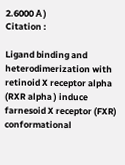2.6000 Å )
Citation :

Ligand binding and heterodimerization with retinoid X receptor alpha (RXR alpha ) induce farnesoid X receptor (FXR) conformational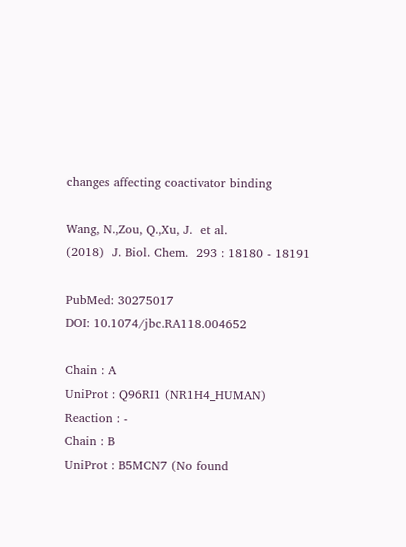changes affecting coactivator binding

Wang, N.,Zou, Q.,Xu, J.  et al.
(2018)  J. Biol. Chem.  293 : 18180 - 18191

PubMed: 30275017
DOI: 10.1074/jbc.RA118.004652

Chain : A
UniProt : Q96RI1 (NR1H4_HUMAN)
Reaction : -
Chain : B
UniProt : B5MCN7 (No found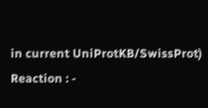in current UniProtKB/SwissProt)
Reaction : -